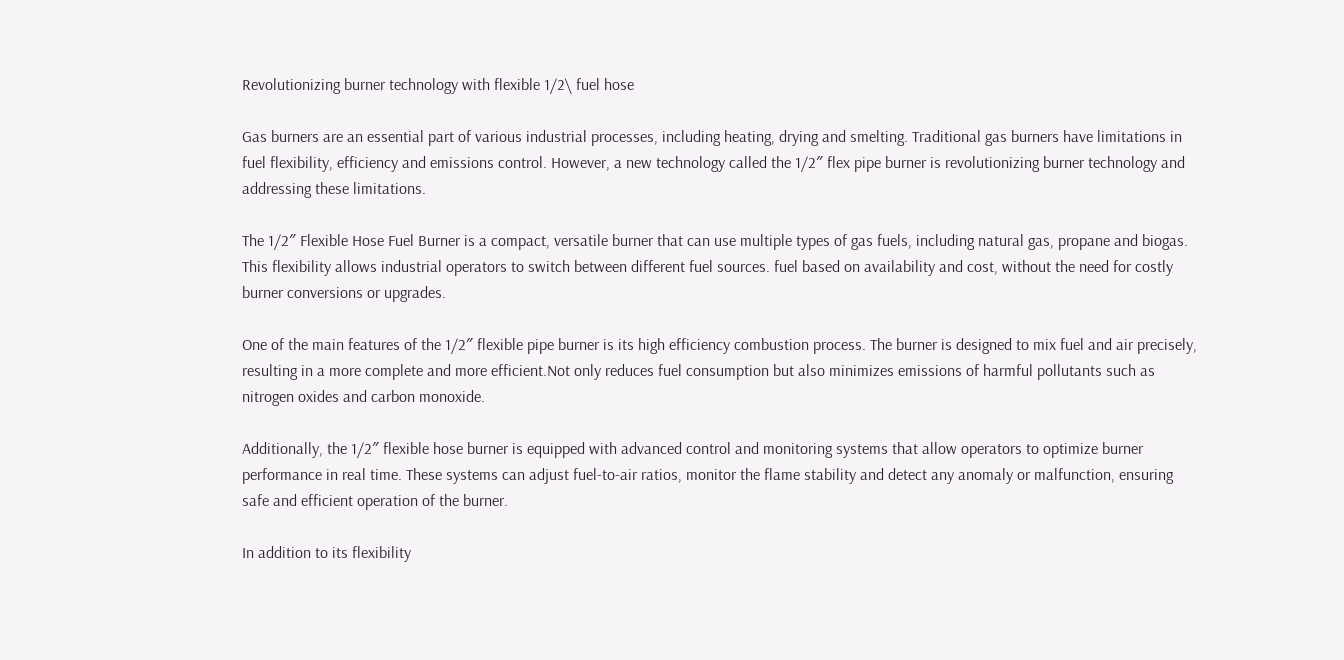Revolutionizing burner technology with flexible 1/2\ fuel hose

Gas burners are an essential part of various industrial processes, including heating, drying and smelting. Traditional gas burners have limitations in fuel flexibility, efficiency and emissions control. However, a new technology called the 1/2″ flex pipe burner is revolutionizing burner technology and addressing these limitations.

The 1/2″ Flexible Hose Fuel Burner is a compact, versatile burner that can use multiple types of gas fuels, including natural gas, propane and biogas. This flexibility allows industrial operators to switch between different fuel sources. fuel based on availability and cost, without the need for costly burner conversions or upgrades.

One of the main features of the 1/2″ flexible pipe burner is its high efficiency combustion process. The burner is designed to mix fuel and air precisely, resulting in a more complete and more efficient.Not only reduces fuel consumption but also minimizes emissions of harmful pollutants such as nitrogen oxides and carbon monoxide.

Additionally, the 1/2″ flexible hose burner is equipped with advanced control and monitoring systems that allow operators to optimize burner performance in real time. These systems can adjust fuel-to-air ratios, monitor the flame stability and detect any anomaly or malfunction, ensuring safe and efficient operation of the burner.

In addition to its flexibility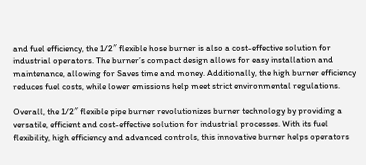and fuel efficiency, the 1/2″ flexible hose burner is also a cost-effective solution for industrial operators. The burner’s compact design allows for easy installation and maintenance, allowing for Saves time and money. Additionally, the high burner efficiency reduces fuel costs, while lower emissions help meet strict environmental regulations.

Overall, the 1/2″ flexible pipe burner revolutionizes burner technology by providing a versatile, efficient and cost-effective solution for industrial processes. With its fuel flexibility, high efficiency and advanced controls, this innovative burner helps operators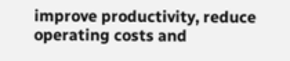improve productivity, reduce operating costs and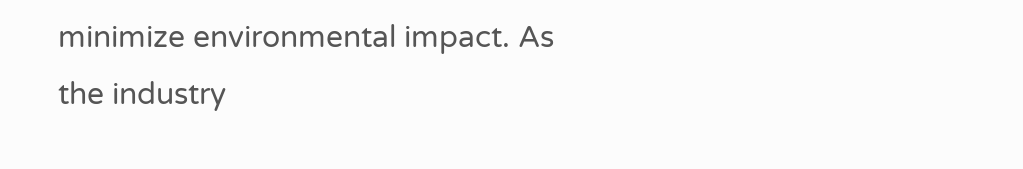minimize environmental impact. As the industry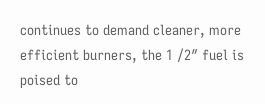continues to demand cleaner, more efficient burners, the 1 /2″ fuel is poised to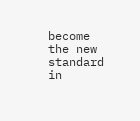become the new standard in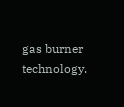gas burner technology.